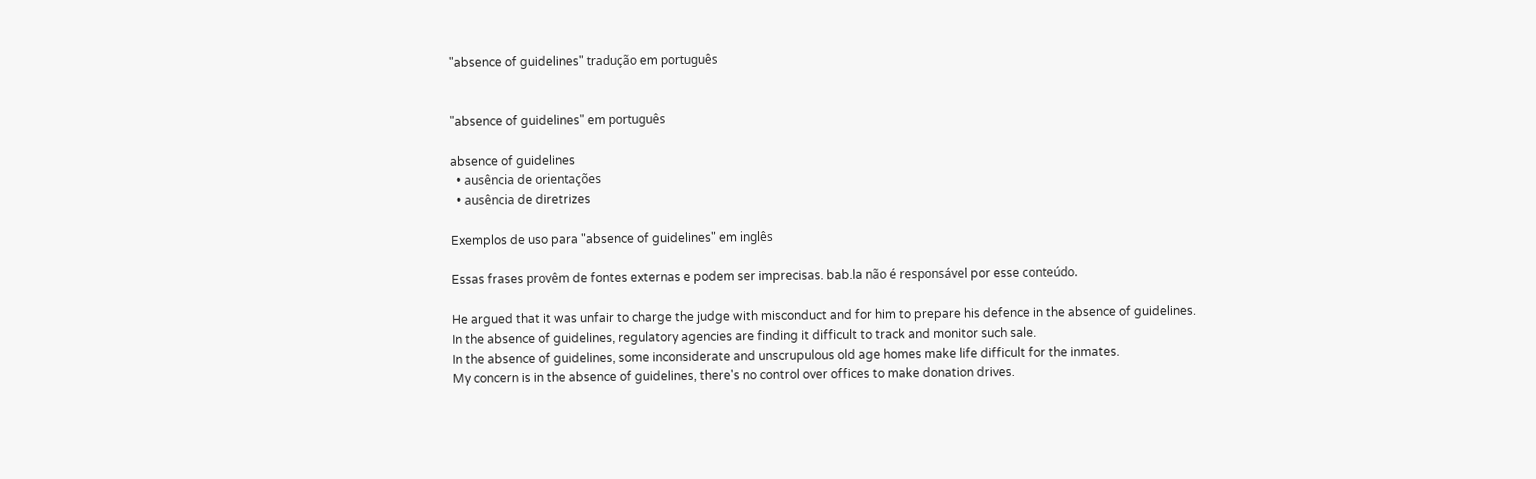"absence of guidelines" tradução em português


"absence of guidelines" em português

absence of guidelines
  • ausência de orientações
  • ausência de diretrizes

Exemplos de uso para "absence of guidelines" em inglês

Essas frases provêm de fontes externas e podem ser imprecisas. bab.la não é responsável por esse conteúdo.

He argued that it was unfair to charge the judge with misconduct and for him to prepare his defence in the absence of guidelines.
In the absence of guidelines, regulatory agencies are finding it difficult to track and monitor such sale.
In the absence of guidelines, some inconsiderate and unscrupulous old age homes make life difficult for the inmates.
My concern is in the absence of guidelines, there's no control over offices to make donation drives.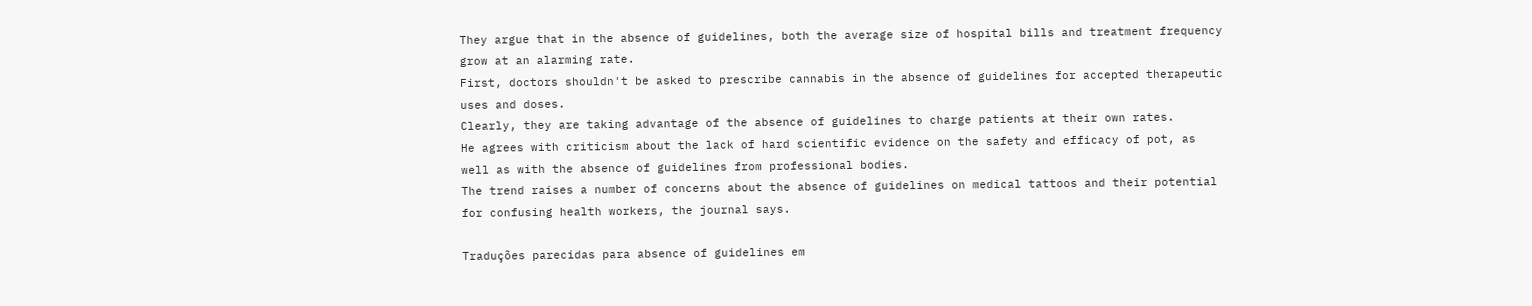They argue that in the absence of guidelines, both the average size of hospital bills and treatment frequency grow at an alarming rate.
First, doctors shouldn't be asked to prescribe cannabis in the absence of guidelines for accepted therapeutic uses and doses.
Clearly, they are taking advantage of the absence of guidelines to charge patients at their own rates.
He agrees with criticism about the lack of hard scientific evidence on the safety and efficacy of pot, as well as with the absence of guidelines from professional bodies.
The trend raises a number of concerns about the absence of guidelines on medical tattoos and their potential for confusing health workers, the journal says.

Traduções parecidas para absence of guidelines em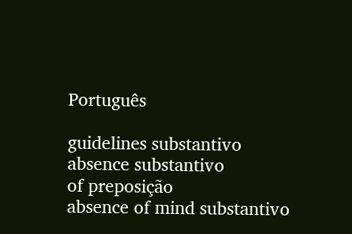Português

guidelines substantivo
absence substantivo
of preposição
absence of mind substantivo